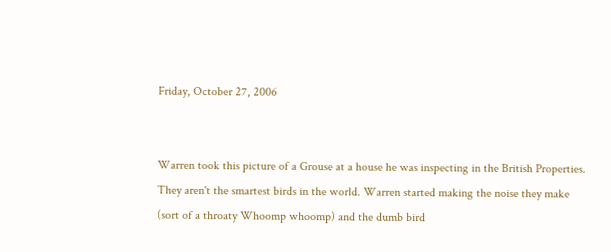Friday, October 27, 2006


Warren took this picture of a Grouse at a house he was inspecting in the British Properties. They aren't the smartest birds in the world. Warren started making the noise they make (sort of a throaty Whoomp whoomp) and the dumb bird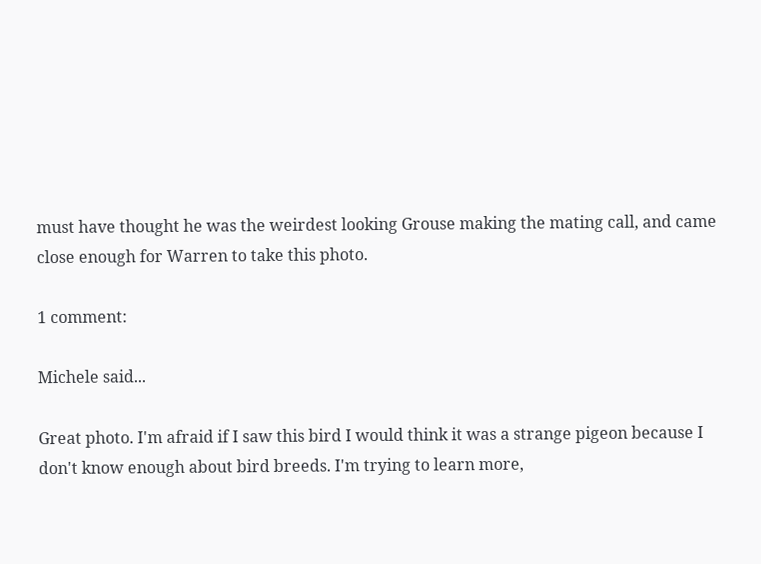must have thought he was the weirdest looking Grouse making the mating call, and came close enough for Warren to take this photo.

1 comment:

Michele said...

Great photo. I'm afraid if I saw this bird I would think it was a strange pigeon because I don't know enough about bird breeds. I'm trying to learn more,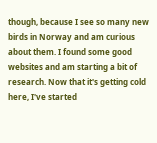though, because I see so many new birds in Norway and am curious about them. I found some good websites and am starting a bit of research. Now that it's getting cold here, I've started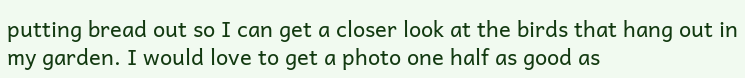putting bread out so I can get a closer look at the birds that hang out in my garden. I would love to get a photo one half as good as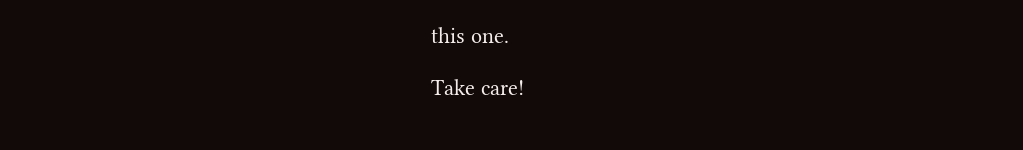this one.

Take care!